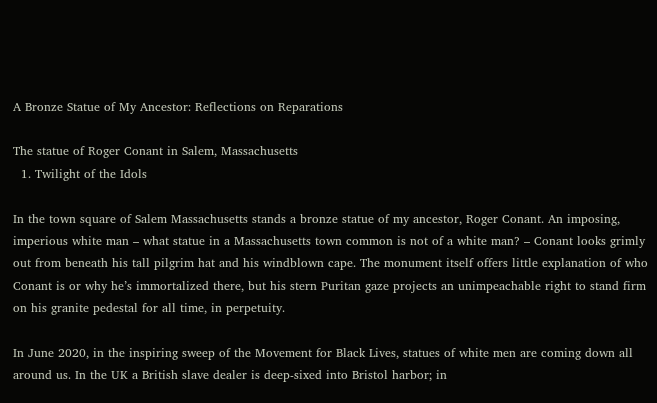A Bronze Statue of My Ancestor: Reflections on Reparations

The statue of Roger Conant in Salem, Massachusetts
  1. Twilight of the Idols

In the town square of Salem Massachusetts stands a bronze statue of my ancestor, Roger Conant. An imposing, imperious white man – what statue in a Massachusetts town common is not of a white man? – Conant looks grimly out from beneath his tall pilgrim hat and his windblown cape. The monument itself offers little explanation of who Conant is or why he’s immortalized there, but his stern Puritan gaze projects an unimpeachable right to stand firm on his granite pedestal for all time, in perpetuity.

In June 2020, in the inspiring sweep of the Movement for Black Lives, statues of white men are coming down all around us. In the UK a British slave dealer is deep-sixed into Bristol harbor; in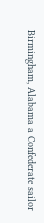Birmingham, Alabama a Confederate sailor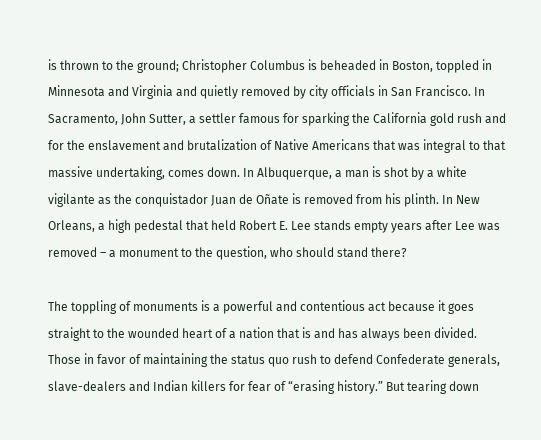is thrown to the ground; Christopher Columbus is beheaded in Boston, toppled in Minnesota and Virginia and quietly removed by city officials in San Francisco. In Sacramento, John Sutter, a settler famous for sparking the California gold rush and for the enslavement and brutalization of Native Americans that was integral to that massive undertaking, comes down. In Albuquerque, a man is shot by a white vigilante as the conquistador Juan de Oñate is removed from his plinth. In New Orleans, a high pedestal that held Robert E. Lee stands empty years after Lee was removed – a monument to the question, who should stand there?

The toppling of monuments is a powerful and contentious act because it goes straight to the wounded heart of a nation that is and has always been divided. Those in favor of maintaining the status quo rush to defend Confederate generals, slave-dealers and Indian killers for fear of “erasing history.” But tearing down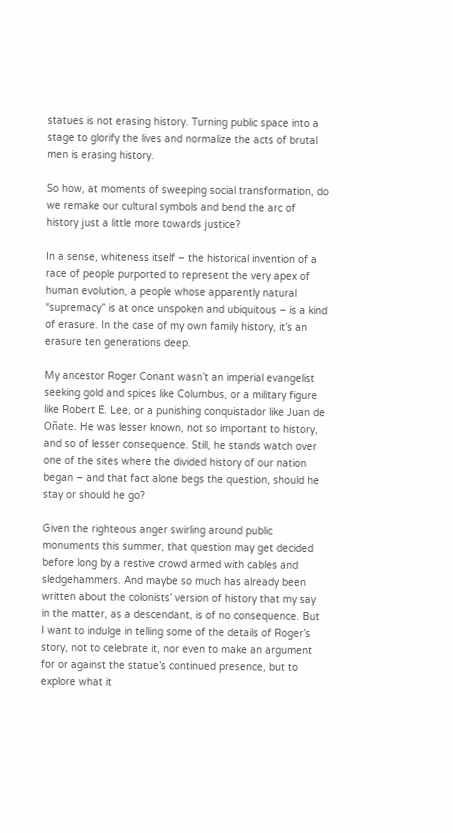statues is not erasing history. Turning public space into a stage to glorify the lives and normalize the acts of brutal men is erasing history.

So how, at moments of sweeping social transformation, do we remake our cultural symbols and bend the arc of history just a little more towards justice?

In a sense, whiteness itself – the historical invention of a race of people purported to represent the very apex of human evolution, a people whose apparently natural “supremacy” is at once unspoken and ubiquitous – is a kind of erasure. In the case of my own family history, it’s an erasure ten generations deep.

My ancestor Roger Conant wasn’t an imperial evangelist seeking gold and spices like Columbus, or a military figure like Robert E. Lee, or a punishing conquistador like Juan de Oñate. He was lesser known, not so important to history, and so of lesser consequence. Still, he stands watch over one of the sites where the divided history of our nation began – and that fact alone begs the question, should he stay or should he go?

Given the righteous anger swirling around public monuments this summer, that question may get decided before long by a restive crowd armed with cables and sledgehammers. And maybe so much has already been written about the colonists’ version of history that my say in the matter, as a descendant, is of no consequence. But I want to indulge in telling some of the details of Roger’s story, not to celebrate it, nor even to make an argument for or against the statue’s continued presence, but to explore what it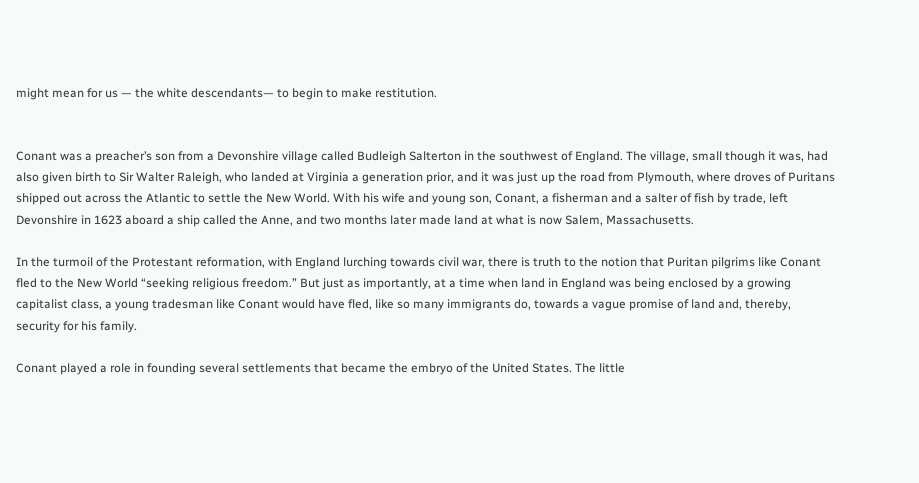might mean for us — the white descendants— to begin to make restitution.


Conant was a preacher’s son from a Devonshire village called Budleigh Salterton in the southwest of England. The village, small though it was, had also given birth to Sir Walter Raleigh, who landed at Virginia a generation prior, and it was just up the road from Plymouth, where droves of Puritans shipped out across the Atlantic to settle the New World. With his wife and young son, Conant, a fisherman and a salter of fish by trade, left Devonshire in 1623 aboard a ship called the Anne, and two months later made land at what is now Salem, Massachusetts.

In the turmoil of the Protestant reformation, with England lurching towards civil war, there is truth to the notion that Puritan pilgrims like Conant fled to the New World “seeking religious freedom.” But just as importantly, at a time when land in England was being enclosed by a growing capitalist class, a young tradesman like Conant would have fled, like so many immigrants do, towards a vague promise of land and, thereby, security for his family.

Conant played a role in founding several settlements that became the embryo of the United States. The little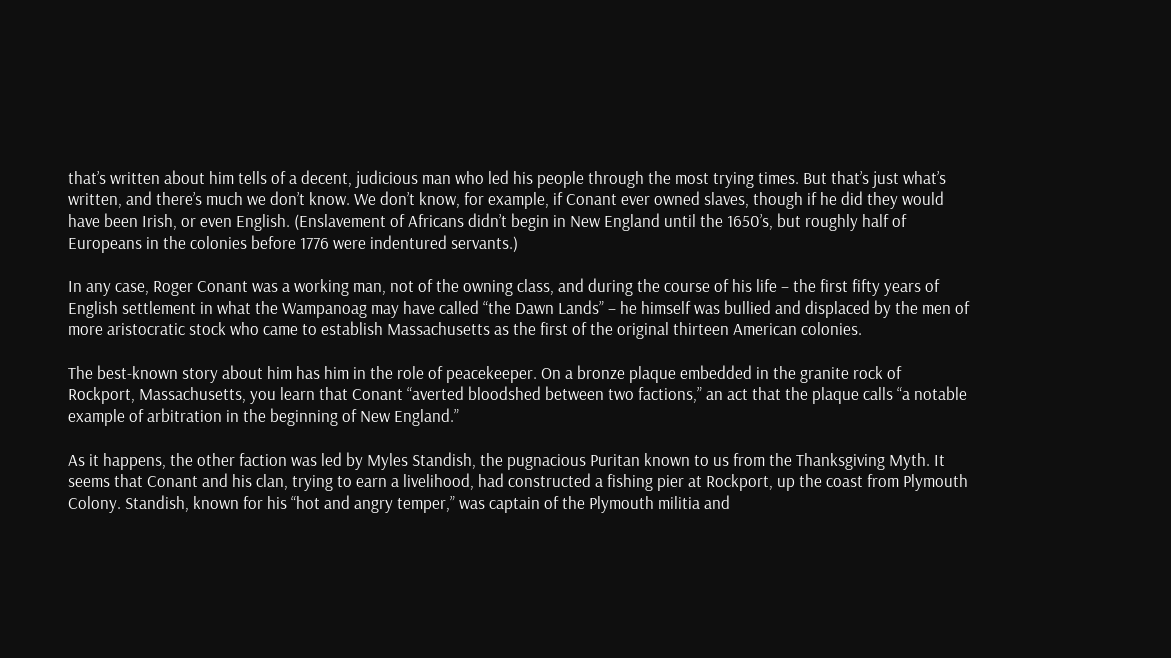that’s written about him tells of a decent, judicious man who led his people through the most trying times. But that’s just what’s written, and there’s much we don’t know. We don’t know, for example, if Conant ever owned slaves, though if he did they would have been Irish, or even English. (Enslavement of Africans didn’t begin in New England until the 1650’s, but roughly half of Europeans in the colonies before 1776 were indentured servants.)

In any case, Roger Conant was a working man, not of the owning class, and during the course of his life – the first fifty years of English settlement in what the Wampanoag may have called “the Dawn Lands” – he himself was bullied and displaced by the men of more aristocratic stock who came to establish Massachusetts as the first of the original thirteen American colonies.

The best-known story about him has him in the role of peacekeeper. On a bronze plaque embedded in the granite rock of Rockport, Massachusetts, you learn that Conant “averted bloodshed between two factions,” an act that the plaque calls “a notable example of arbitration in the beginning of New England.”

As it happens, the other faction was led by Myles Standish, the pugnacious Puritan known to us from the Thanksgiving Myth. It seems that Conant and his clan, trying to earn a livelihood, had constructed a fishing pier at Rockport, up the coast from Plymouth Colony. Standish, known for his “hot and angry temper,” was captain of the Plymouth militia and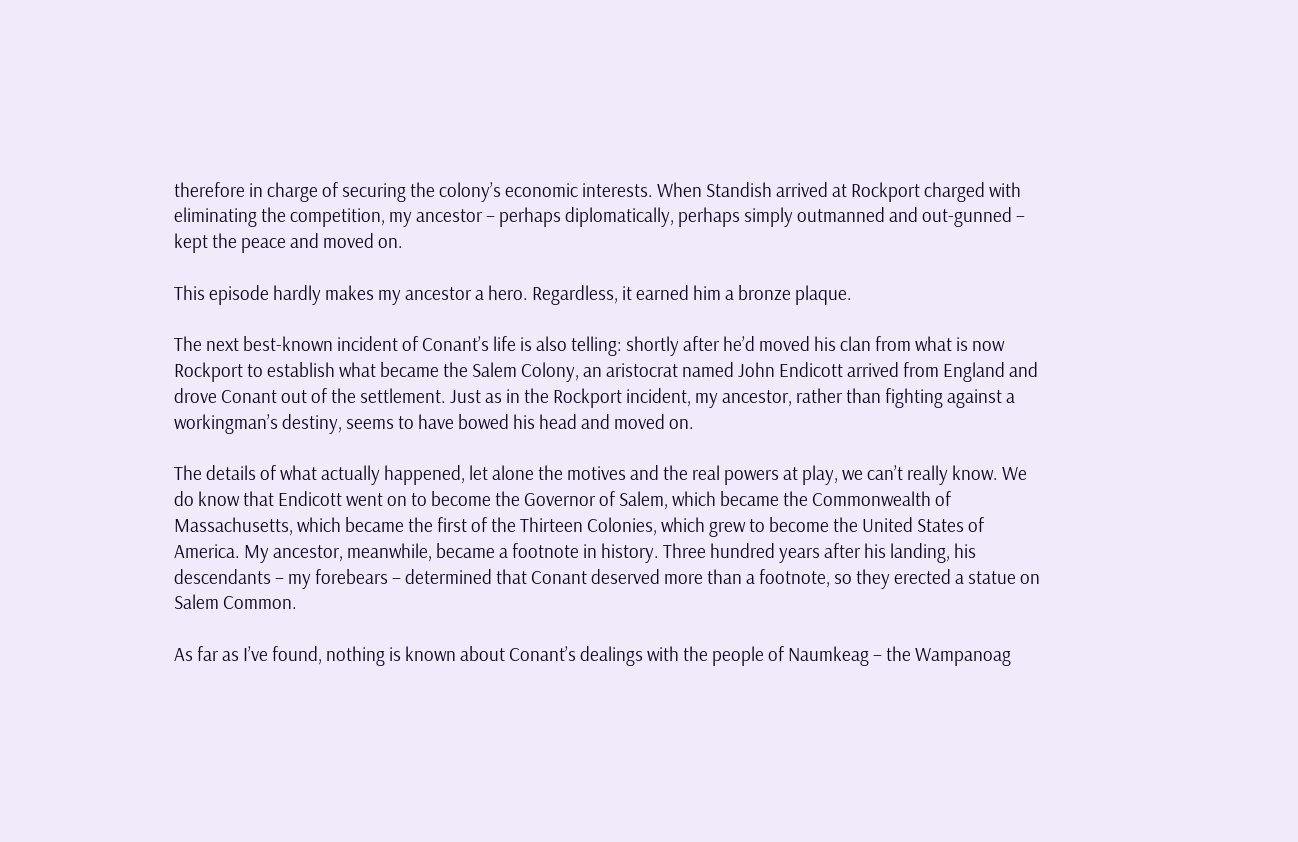therefore in charge of securing the colony’s economic interests. When Standish arrived at Rockport charged with eliminating the competition, my ancestor – perhaps diplomatically, perhaps simply outmanned and out-gunned – kept the peace and moved on.

This episode hardly makes my ancestor a hero. Regardless, it earned him a bronze plaque.

The next best-known incident of Conant’s life is also telling: shortly after he’d moved his clan from what is now Rockport to establish what became the Salem Colony, an aristocrat named John Endicott arrived from England and drove Conant out of the settlement. Just as in the Rockport incident, my ancestor, rather than fighting against a workingman’s destiny, seems to have bowed his head and moved on.

The details of what actually happened, let alone the motives and the real powers at play, we can’t really know. We do know that Endicott went on to become the Governor of Salem, which became the Commonwealth of Massachusetts, which became the first of the Thirteen Colonies, which grew to become the United States of America. My ancestor, meanwhile, became a footnote in history. Three hundred years after his landing, his descendants – my forebears – determined that Conant deserved more than a footnote, so they erected a statue on Salem Common.

As far as I’ve found, nothing is known about Conant’s dealings with the people of Naumkeag – the Wampanoag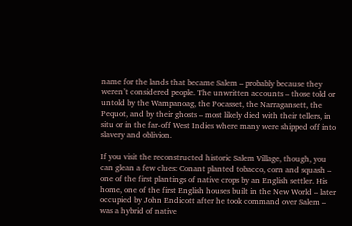name for the lands that became Salem – probably because they weren’t considered people. The unwritten accounts – those told or untold by the Wampanoag, the Pocasset, the Narragansett, the Pequot, and by their ghosts – most likely died with their tellers, in situ or in the far-off West Indies where many were shipped off into slavery and oblivion.

If you visit the reconstructed historic Salem Village, though, you can glean a few clues: Conant planted tobacco, corn and squash – one of the first plantings of native crops by an English settler. His home, one of the first English houses built in the New World – later occupied by John Endicott after he took command over Salem – was a hybrid of native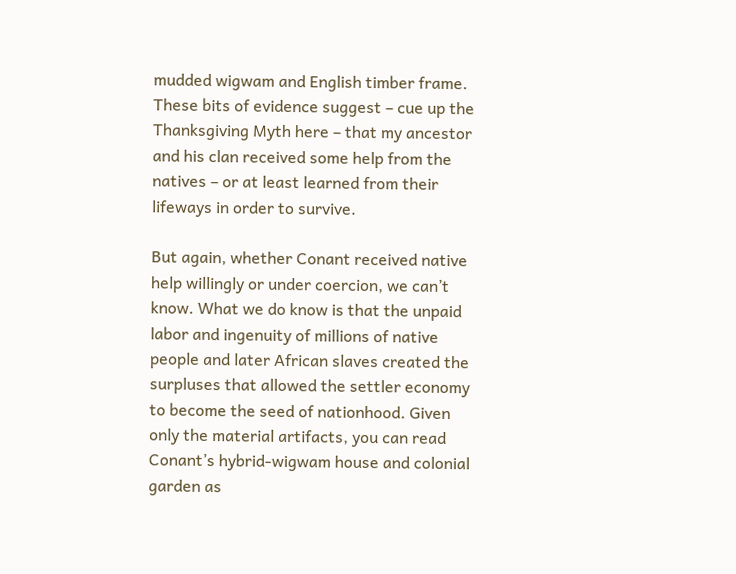mudded wigwam and English timber frame. These bits of evidence suggest – cue up the Thanksgiving Myth here – that my ancestor and his clan received some help from the natives – or at least learned from their lifeways in order to survive.

But again, whether Conant received native help willingly or under coercion, we can’t know. What we do know is that the unpaid labor and ingenuity of millions of native people and later African slaves created the surpluses that allowed the settler economy to become the seed of nationhood. Given only the material artifacts, you can read Conant’s hybrid-wigwam house and colonial garden as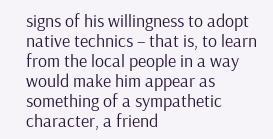signs of his willingness to adopt native technics – that is, to learn from the local people in a way would make him appear as something of a sympathetic character, a friend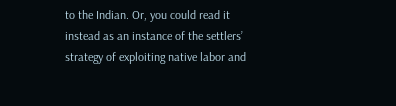to the Indian. Or, you could read it instead as an instance of the settlers’ strategy of exploiting native labor and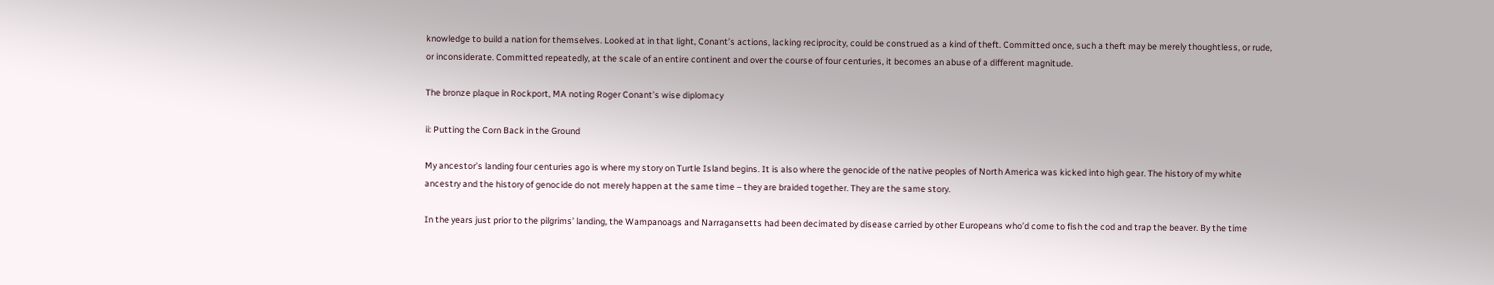knowledge to build a nation for themselves. Looked at in that light, Conant’s actions, lacking reciprocity, could be construed as a kind of theft. Committed once, such a theft may be merely thoughtless, or rude, or inconsiderate. Committed repeatedly, at the scale of an entire continent and over the course of four centuries, it becomes an abuse of a different magnitude.

The bronze plaque in Rockport, MA noting Roger Conant’s wise diplomacy

ii: Putting the Corn Back in the Ground

My ancestor’s landing four centuries ago is where my story on Turtle Island begins. It is also where the genocide of the native peoples of North America was kicked into high gear. The history of my white ancestry and the history of genocide do not merely happen at the same time – they are braided together. They are the same story.

In the years just prior to the pilgrims’ landing, the Wampanoags and Narragansetts had been decimated by disease carried by other Europeans who’d come to fish the cod and trap the beaver. By the time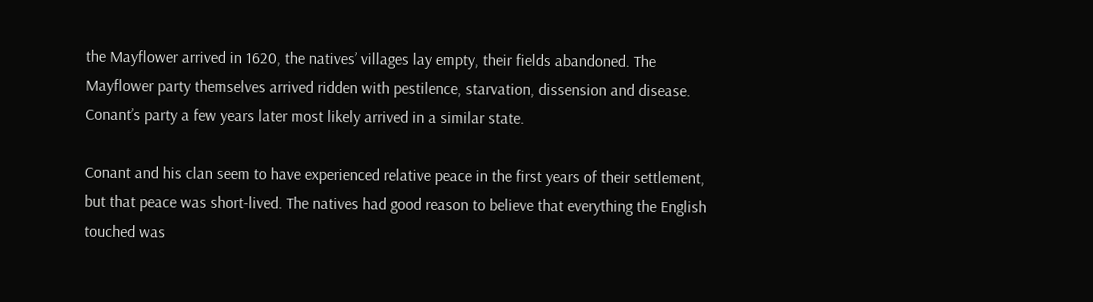the Mayflower arrived in 1620, the natives’ villages lay empty, their fields abandoned. The Mayflower party themselves arrived ridden with pestilence, starvation, dissension and disease. Conant’s party a few years later most likely arrived in a similar state.

Conant and his clan seem to have experienced relative peace in the first years of their settlement, but that peace was short-lived. The natives had good reason to believe that everything the English touched was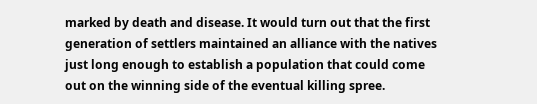marked by death and disease. It would turn out that the first generation of settlers maintained an alliance with the natives just long enough to establish a population that could come out on the winning side of the eventual killing spree.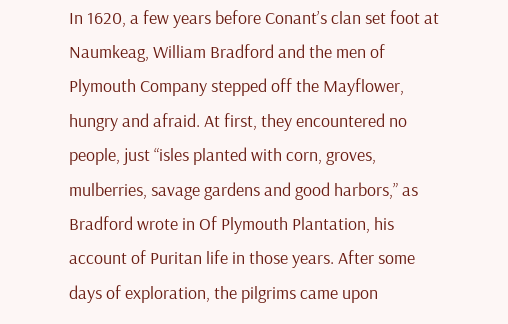In 1620, a few years before Conant’s clan set foot at Naumkeag, William Bradford and the men of Plymouth Company stepped off the Mayflower, hungry and afraid. At first, they encountered no people, just “isles planted with corn, groves, mulberries, savage gardens and good harbors,” as Bradford wrote in Of Plymouth Plantation, his account of Puritan life in those years. After some days of exploration, the pilgrims came upon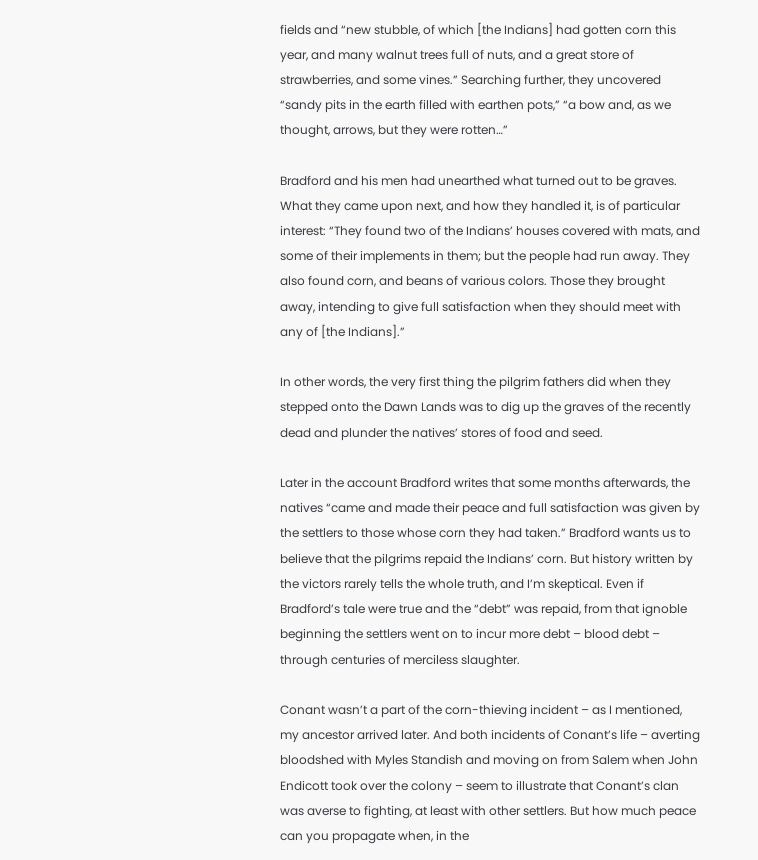fields and “new stubble, of which [the Indians] had gotten corn this year, and many walnut trees full of nuts, and a great store of strawberries, and some vines.” Searching further, they uncovered “sandy pits in the earth filled with earthen pots,” “a bow and, as we thought, arrows, but they were rotten…”

Bradford and his men had unearthed what turned out to be graves. What they came upon next, and how they handled it, is of particular interest: “They found two of the Indians’ houses covered with mats, and some of their implements in them; but the people had run away. They also found corn, and beans of various colors. Those they brought away, intending to give full satisfaction when they should meet with any of [the Indians].”

In other words, the very first thing the pilgrim fathers did when they stepped onto the Dawn Lands was to dig up the graves of the recently dead and plunder the natives’ stores of food and seed.

Later in the account Bradford writes that some months afterwards, the natives “came and made their peace and full satisfaction was given by the settlers to those whose corn they had taken.” Bradford wants us to believe that the pilgrims repaid the Indians’ corn. But history written by the victors rarely tells the whole truth, and I’m skeptical. Even if Bradford’s tale were true and the “debt” was repaid, from that ignoble beginning the settlers went on to incur more debt – blood debt – through centuries of merciless slaughter.

Conant wasn’t a part of the corn-thieving incident – as I mentioned, my ancestor arrived later. And both incidents of Conant’s life – averting bloodshed with Myles Standish and moving on from Salem when John Endicott took over the colony – seem to illustrate that Conant’s clan was averse to fighting, at least with other settlers. But how much peace can you propagate when, in the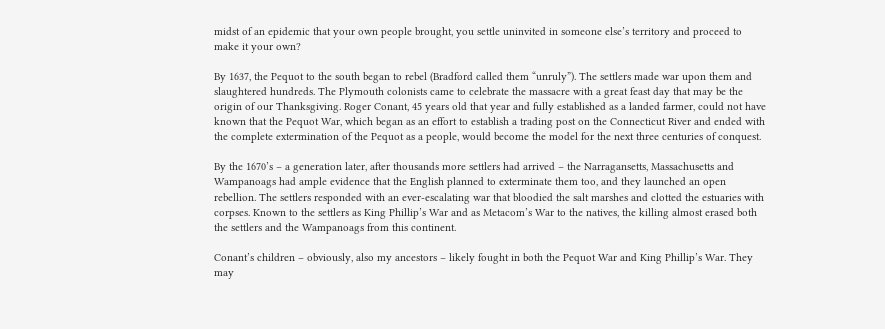midst of an epidemic that your own people brought, you settle uninvited in someone else’s territory and proceed to make it your own?

By 1637, the Pequot to the south began to rebel (Bradford called them “unruly”). The settlers made war upon them and slaughtered hundreds. The Plymouth colonists came to celebrate the massacre with a great feast day that may be the origin of our Thanksgiving. Roger Conant, 45 years old that year and fully established as a landed farmer, could not have known that the Pequot War, which began as an effort to establish a trading post on the Connecticut River and ended with the complete extermination of the Pequot as a people, would become the model for the next three centuries of conquest.

By the 1670’s – a generation later, after thousands more settlers had arrived – the Narragansetts, Massachusetts and Wampanoags had ample evidence that the English planned to exterminate them too, and they launched an open rebellion. The settlers responded with an ever-escalating war that bloodied the salt marshes and clotted the estuaries with corpses. Known to the settlers as King Phillip’s War and as Metacom’s War to the natives, the killing almost erased both the settlers and the Wampanoags from this continent.

Conant’s children – obviously, also my ancestors – likely fought in both the Pequot War and King Phillip’s War. They may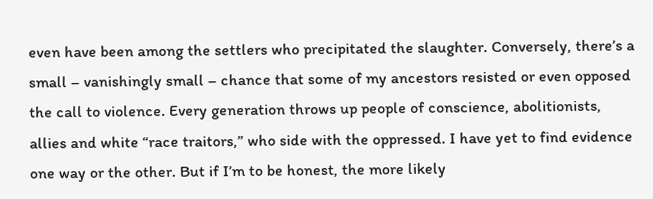even have been among the settlers who precipitated the slaughter. Conversely, there’s a small – vanishingly small – chance that some of my ancestors resisted or even opposed the call to violence. Every generation throws up people of conscience, abolitionists, allies and white “race traitors,” who side with the oppressed. I have yet to find evidence one way or the other. But if I’m to be honest, the more likely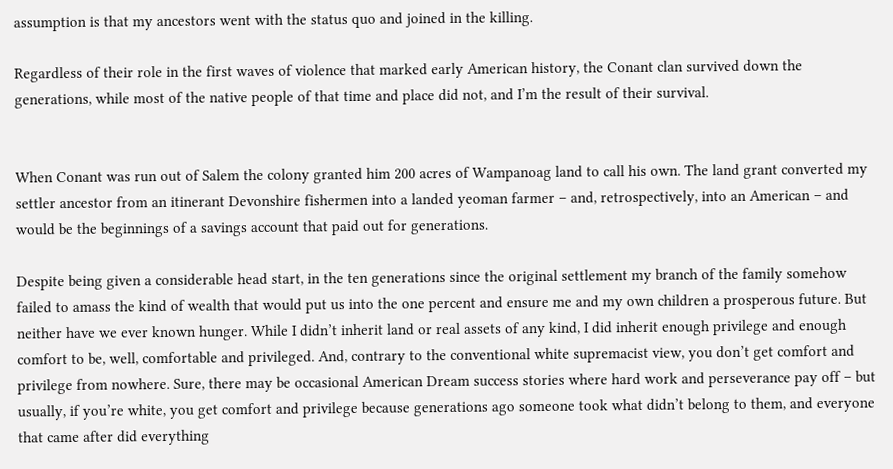assumption is that my ancestors went with the status quo and joined in the killing.

Regardless of their role in the first waves of violence that marked early American history, the Conant clan survived down the generations, while most of the native people of that time and place did not, and I’m the result of their survival.


When Conant was run out of Salem the colony granted him 200 acres of Wampanoag land to call his own. The land grant converted my settler ancestor from an itinerant Devonshire fishermen into a landed yeoman farmer – and, retrospectively, into an American – and would be the beginnings of a savings account that paid out for generations.

Despite being given a considerable head start, in the ten generations since the original settlement my branch of the family somehow failed to amass the kind of wealth that would put us into the one percent and ensure me and my own children a prosperous future. But neither have we ever known hunger. While I didn’t inherit land or real assets of any kind, I did inherit enough privilege and enough comfort to be, well, comfortable and privileged. And, contrary to the conventional white supremacist view, you don’t get comfort and privilege from nowhere. Sure, there may be occasional American Dream success stories where hard work and perseverance pay off – but usually, if you’re white, you get comfort and privilege because generations ago someone took what didn’t belong to them, and everyone that came after did everything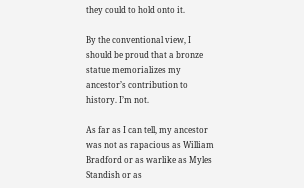they could to hold onto it.

By the conventional view, I should be proud that a bronze statue memorializes my ancestor’s contribution to history. I’m not.

As far as I can tell, my ancestor was not as rapacious as William Bradford or as warlike as Myles Standish or as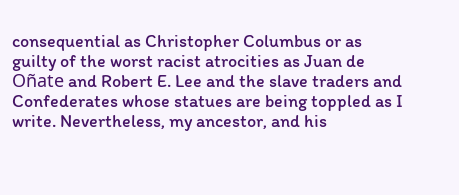consequential as Christopher Columbus or as guilty of the worst racist atrocities as Juan de Oñate and Robert E. Lee and the slave traders and Confederates whose statues are being toppled as I write. Nevertheless, my ancestor, and his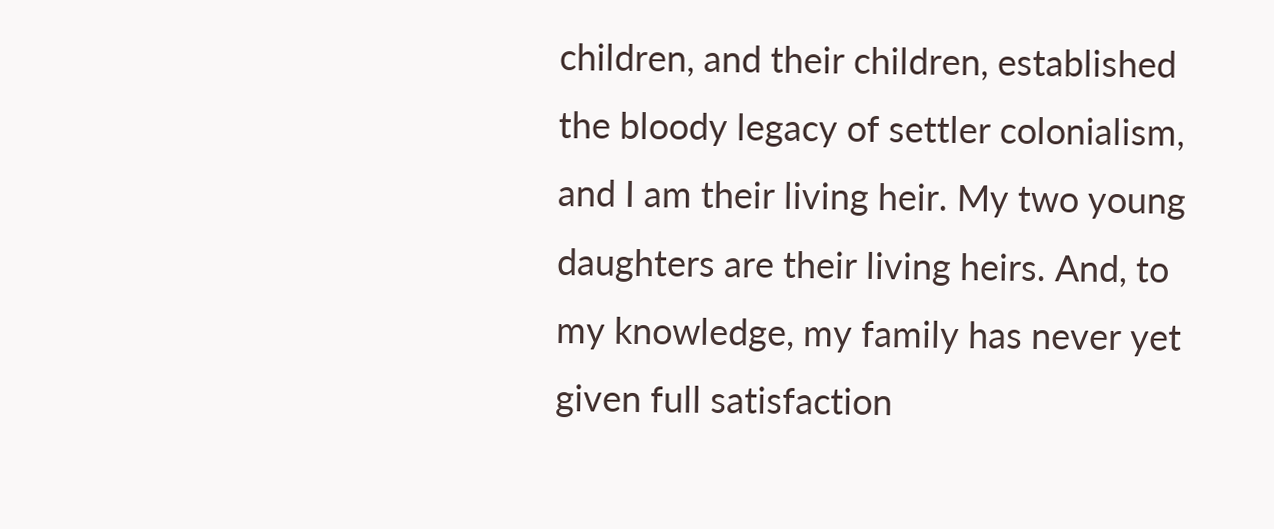children, and their children, established the bloody legacy of settler colonialism, and I am their living heir. My two young daughters are their living heirs. And, to my knowledge, my family has never yet given full satisfaction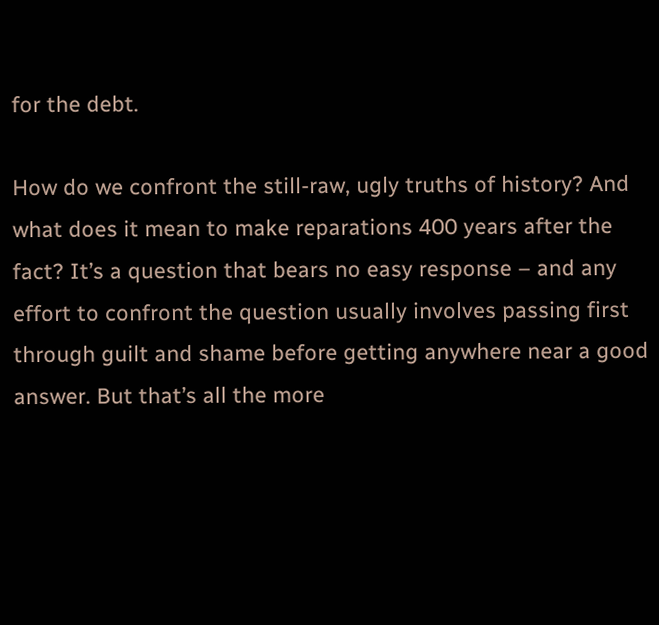for the debt.

How do we confront the still-raw, ugly truths of history? And what does it mean to make reparations 400 years after the fact? It’s a question that bears no easy response – and any effort to confront the question usually involves passing first through guilt and shame before getting anywhere near a good answer. But that’s all the more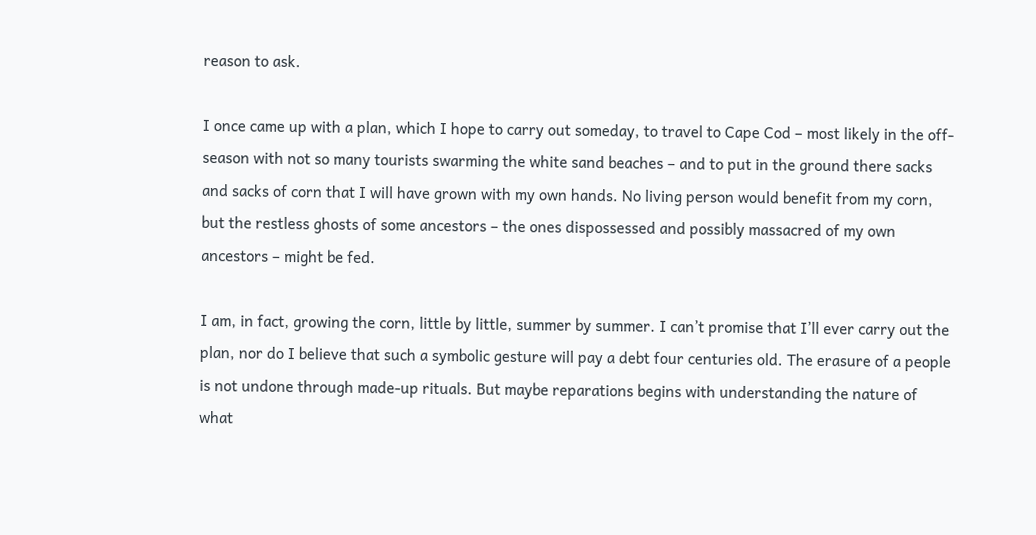reason to ask.

I once came up with a plan, which I hope to carry out someday, to travel to Cape Cod – most likely in the off-season with not so many tourists swarming the white sand beaches – and to put in the ground there sacks and sacks of corn that I will have grown with my own hands. No living person would benefit from my corn, but the restless ghosts of some ancestors – the ones dispossessed and possibly massacred of my own ancestors – might be fed.

I am, in fact, growing the corn, little by little, summer by summer. I can’t promise that I’ll ever carry out the plan, nor do I believe that such a symbolic gesture will pay a debt four centuries old. The erasure of a people is not undone through made-up rituals. But maybe reparations begins with understanding the nature of what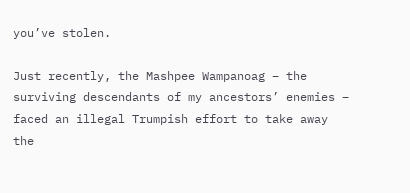you’ve stolen.

Just recently, the Mashpee Wampanoag – the surviving descendants of my ancestors’ enemies – faced an illegal Trumpish effort to take away the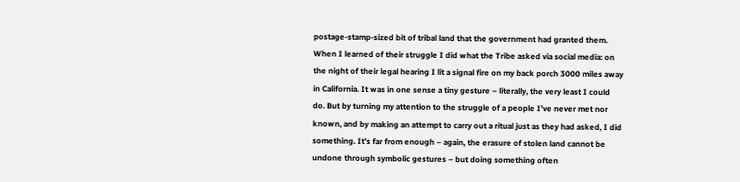postage-stamp-sized bit of tribal land that the government had granted them. When I learned of their struggle I did what the Tribe asked via social media: on the night of their legal hearing I lit a signal fire on my back porch 3000 miles away in California. It was in one sense a tiny gesture – literally, the very least I could do. But by turning my attention to the struggle of a people I’ve never met nor known, and by making an attempt to carry out a ritual just as they had asked, I did something. It’s far from enough – again, the erasure of stolen land cannot be undone through symbolic gestures – but doing something often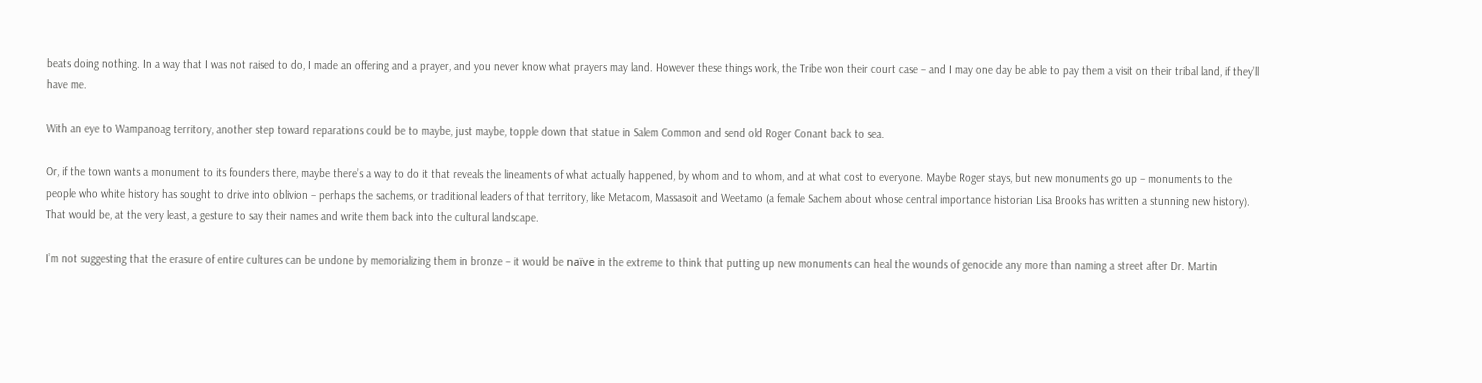beats doing nothing. In a way that I was not raised to do, I made an offering and a prayer, and you never know what prayers may land. However these things work, the Tribe won their court case – and I may one day be able to pay them a visit on their tribal land, if they’ll have me.

With an eye to Wampanoag territory, another step toward reparations could be to maybe, just maybe, topple down that statue in Salem Common and send old Roger Conant back to sea.

Or, if the town wants a monument to its founders there, maybe there’s a way to do it that reveals the lineaments of what actually happened, by whom and to whom, and at what cost to everyone. Maybe Roger stays, but new monuments go up – monuments to the people who white history has sought to drive into oblivion – perhaps the sachems, or traditional leaders of that territory, like Metacom, Massasoit and Weetamo (a female Sachem about whose central importance historian Lisa Brooks has written a stunning new history). That would be, at the very least, a gesture to say their names and write them back into the cultural landscape.

I’m not suggesting that the erasure of entire cultures can be undone by memorializing them in bronze – it would be naïve in the extreme to think that putting up new monuments can heal the wounds of genocide any more than naming a street after Dr. Martin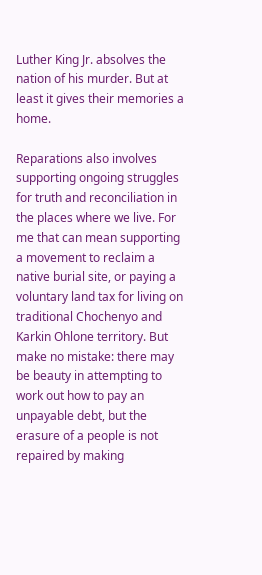Luther King Jr. absolves the nation of his murder. But at least it gives their memories a home.

Reparations also involves supporting ongoing struggles for truth and reconciliation in the places where we live. For me that can mean supporting a movement to reclaim a native burial site, or paying a voluntary land tax for living on traditional Chochenyo and Karkin Ohlone territory. But make no mistake: there may be beauty in attempting to work out how to pay an unpayable debt, but the erasure of a people is not repaired by making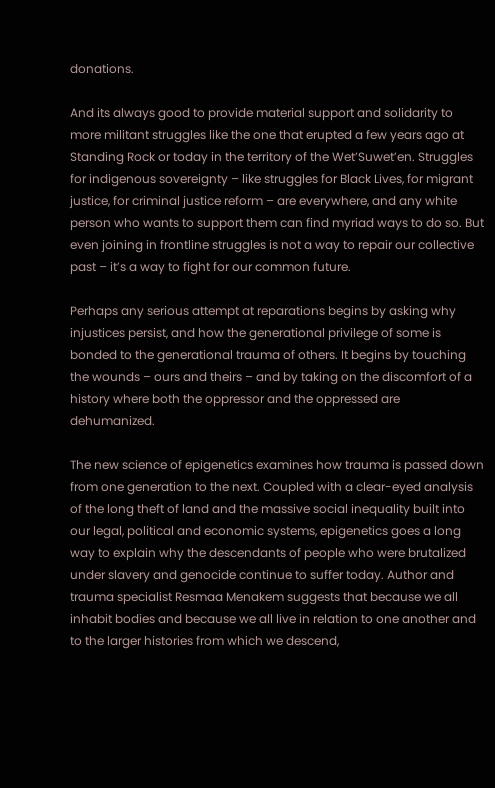donations.

And its always good to provide material support and solidarity to more militant struggles like the one that erupted a few years ago at Standing Rock or today in the territory of the Wet’Suwet’en. Struggles for indigenous sovereignty – like struggles for Black Lives, for migrant justice, for criminal justice reform – are everywhere, and any white person who wants to support them can find myriad ways to do so. But even joining in frontline struggles is not a way to repair our collective past – it’s a way to fight for our common future.

Perhaps any serious attempt at reparations begins by asking why injustices persist, and how the generational privilege of some is bonded to the generational trauma of others. It begins by touching the wounds – ours and theirs – and by taking on the discomfort of a history where both the oppressor and the oppressed are dehumanized.

The new science of epigenetics examines how trauma is passed down from one generation to the next. Coupled with a clear-eyed analysis of the long theft of land and the massive social inequality built into our legal, political and economic systems, epigenetics goes a long way to explain why the descendants of people who were brutalized under slavery and genocide continue to suffer today. Author and trauma specialist Resmaa Menakem suggests that because we all inhabit bodies and because we all live in relation to one another and to the larger histories from which we descend,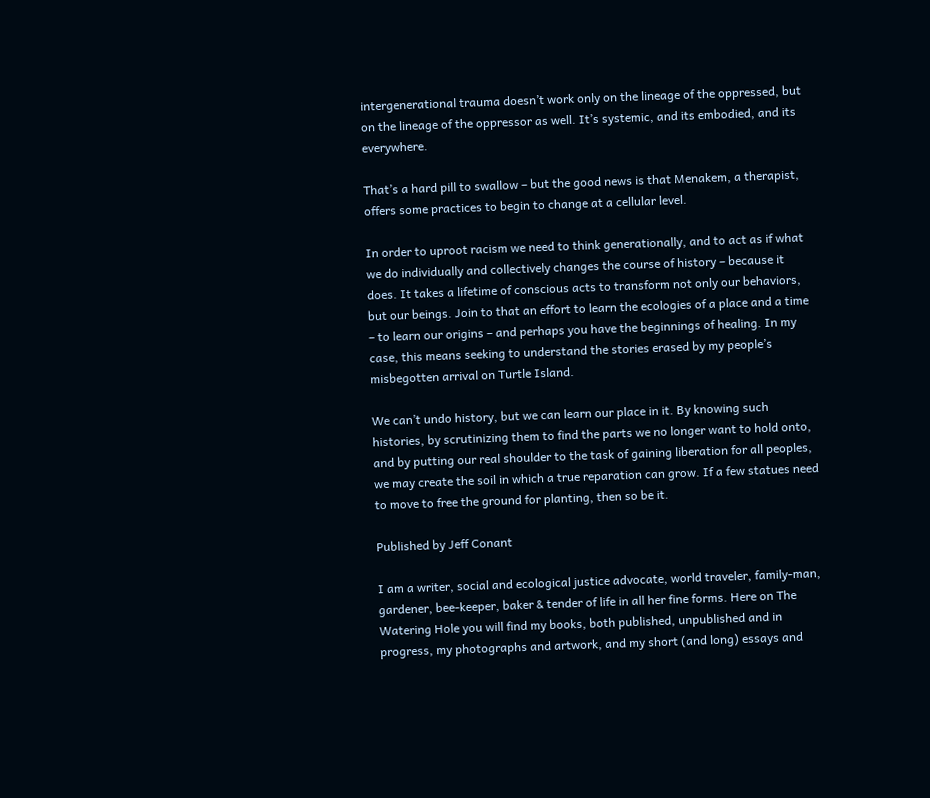intergenerational trauma doesn’t work only on the lineage of the oppressed, but on the lineage of the oppressor as well. It’s systemic, and its embodied, and its everywhere.

That’s a hard pill to swallow – but the good news is that Menakem, a therapist, offers some practices to begin to change at a cellular level.

In order to uproot racism we need to think generationally, and to act as if what we do individually and collectively changes the course of history – because it does. It takes a lifetime of conscious acts to transform not only our behaviors, but our beings. Join to that an effort to learn the ecologies of a place and a time – to learn our origins – and perhaps you have the beginnings of healing. In my case, this means seeking to understand the stories erased by my people’s misbegotten arrival on Turtle Island.

We can’t undo history, but we can learn our place in it. By knowing such histories, by scrutinizing them to find the parts we no longer want to hold onto, and by putting our real shoulder to the task of gaining liberation for all peoples, we may create the soil in which a true reparation can grow. If a few statues need to move to free the ground for planting, then so be it.

Published by Jeff Conant

I am a writer, social and ecological justice advocate, world traveler, family-man, gardener, bee-keeper, baker & tender of life in all her fine forms. Here on The Watering Hole you will find my books, both published, unpublished and in progress, my photographs and artwork, and my short (and long) essays and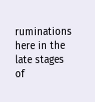ruminations here in the late stages of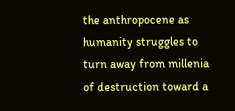the anthropocene as humanity struggles to turn away from millenia of destruction toward a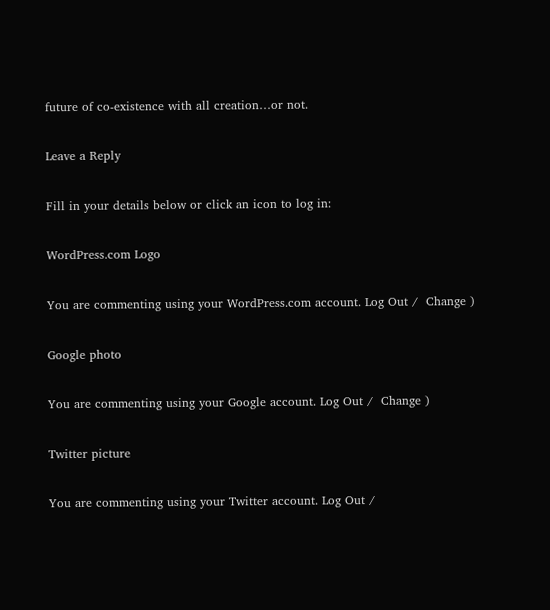future of co-existence with all creation…or not.

Leave a Reply

Fill in your details below or click an icon to log in:

WordPress.com Logo

You are commenting using your WordPress.com account. Log Out /  Change )

Google photo

You are commenting using your Google account. Log Out /  Change )

Twitter picture

You are commenting using your Twitter account. Log Out /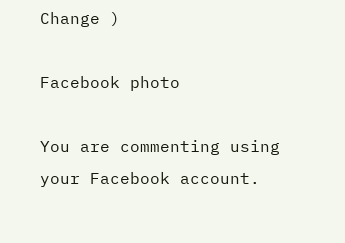Change )

Facebook photo

You are commenting using your Facebook account.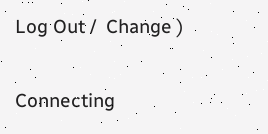Log Out /  Change )

Connecting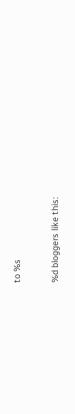to %s

%d bloggers like this: